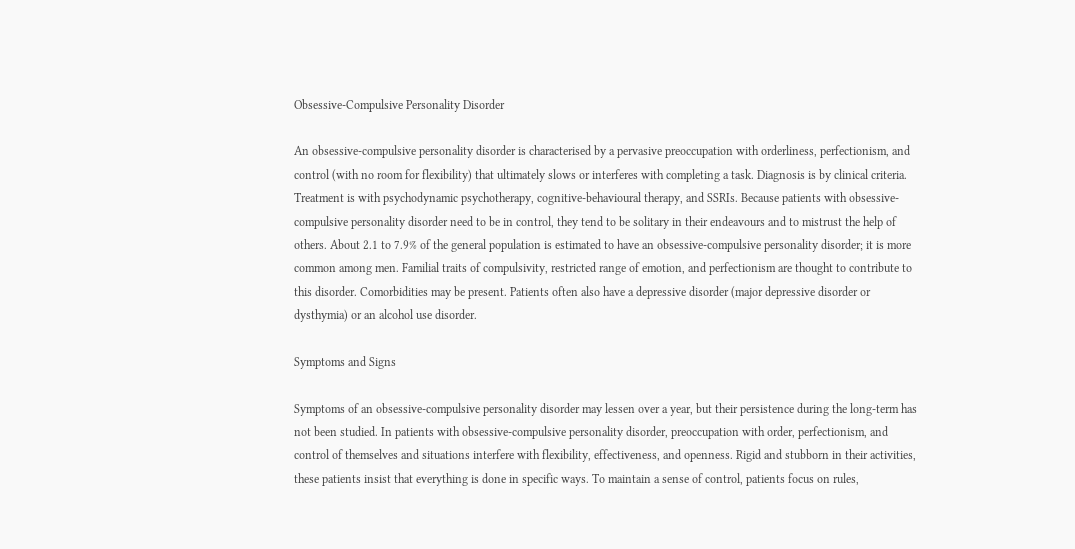Obsessive-Compulsive Personality Disorder

An obsessive-compulsive personality disorder is characterised by a pervasive preoccupation with orderliness, perfectionism, and control (with no room for flexibility) that ultimately slows or interferes with completing a task. Diagnosis is by clinical criteria. Treatment is with psychodynamic psychotherapy, cognitive-behavioural therapy, and SSRIs. Because patients with obsessive-compulsive personality disorder need to be in control, they tend to be solitary in their endeavours and to mistrust the help of others. About 2.1 to 7.9% of the general population is estimated to have an obsessive-compulsive personality disorder; it is more common among men. Familial traits of compulsivity, restricted range of emotion, and perfectionism are thought to contribute to this disorder. Comorbidities may be present. Patients often also have a depressive disorder (major depressive disorder or dysthymia) or an alcohol use disorder.

Symptoms and Signs

Symptoms of an obsessive-compulsive personality disorder may lessen over a year, but their persistence during the long-term has not been studied. In patients with obsessive-compulsive personality disorder, preoccupation with order, perfectionism, and control of themselves and situations interfere with flexibility, effectiveness, and openness. Rigid and stubborn in their activities, these patients insist that everything is done in specific ways. To maintain a sense of control, patients focus on rules,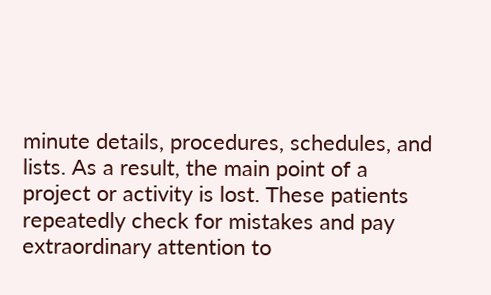minute details, procedures, schedules, and lists. As a result, the main point of a project or activity is lost. These patients repeatedly check for mistakes and pay extraordinary attention to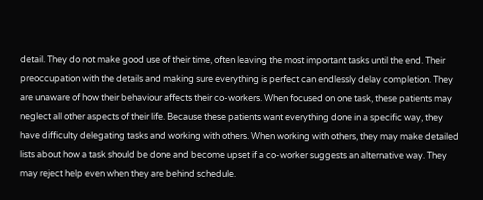detail. They do not make good use of their time, often leaving the most important tasks until the end. Their preoccupation with the details and making sure everything is perfect can endlessly delay completion. They are unaware of how their behaviour affects their co-workers. When focused on one task, these patients may neglect all other aspects of their life. Because these patients want everything done in a specific way, they have difficulty delegating tasks and working with others. When working with others, they may make detailed lists about how a task should be done and become upset if a co-worker suggests an alternative way. They may reject help even when they are behind schedule.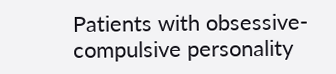Patients with obsessive-compulsive personality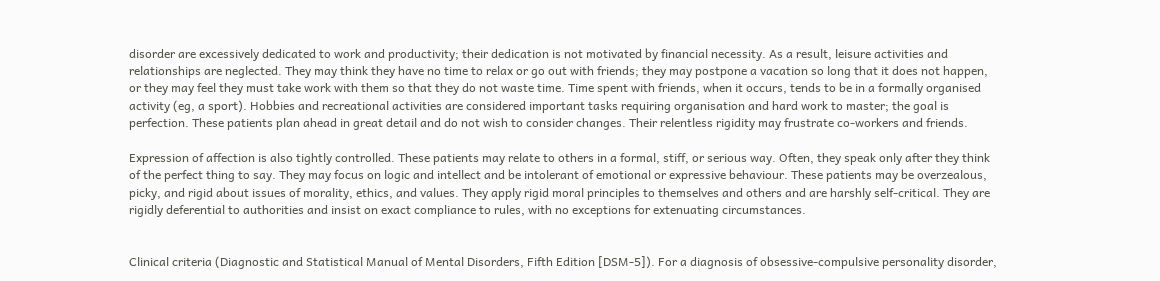disorder are excessively dedicated to work and productivity; their dedication is not motivated by financial necessity. As a result, leisure activities and relationships are neglected. They may think they have no time to relax or go out with friends; they may postpone a vacation so long that it does not happen, or they may feel they must take work with them so that they do not waste time. Time spent with friends, when it occurs, tends to be in a formally organised activity (eg, a sport). Hobbies and recreational activities are considered important tasks requiring organisation and hard work to master; the goal is perfection. These patients plan ahead in great detail and do not wish to consider changes. Their relentless rigidity may frustrate co-workers and friends.

Expression of affection is also tightly controlled. These patients may relate to others in a formal, stiff, or serious way. Often, they speak only after they think of the perfect thing to say. They may focus on logic and intellect and be intolerant of emotional or expressive behaviour. These patients may be overzealous, picky, and rigid about issues of morality, ethics, and values. They apply rigid moral principles to themselves and others and are harshly self-critical. They are rigidly deferential to authorities and insist on exact compliance to rules, with no exceptions for extenuating circumstances.


Clinical criteria (Diagnostic and Statistical Manual of Mental Disorders, Fifth Edition [DSM-5]). For a diagnosis of obsessive-compulsive personality disorder,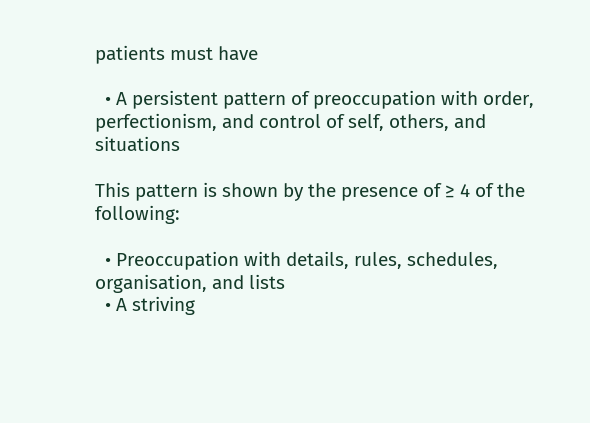patients must have

  • A persistent pattern of preoccupation with order, perfectionism, and control of self, others, and situations

This pattern is shown by the presence of ≥ 4 of the following:

  • Preoccupation with details, rules, schedules, organisation, and lists
  • A striving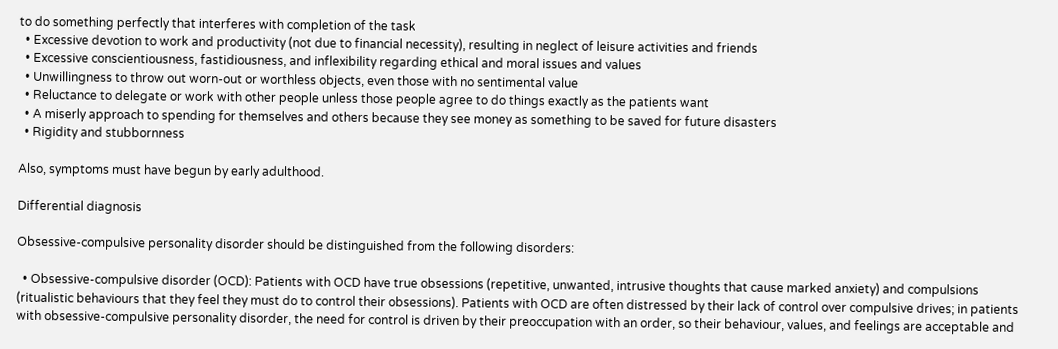to do something perfectly that interferes with completion of the task
  • Excessive devotion to work and productivity (not due to financial necessity), resulting in neglect of leisure activities and friends
  • Excessive conscientiousness, fastidiousness, and inflexibility regarding ethical and moral issues and values
  • Unwillingness to throw out worn-out or worthless objects, even those with no sentimental value
  • Reluctance to delegate or work with other people unless those people agree to do things exactly as the patients want
  • A miserly approach to spending for themselves and others because they see money as something to be saved for future disasters
  • Rigidity and stubbornness

Also, symptoms must have begun by early adulthood.

Differential diagnosis

Obsessive-compulsive personality disorder should be distinguished from the following disorders:

  • Obsessive-compulsive disorder (OCD): Patients with OCD have true obsessions (repetitive, unwanted, intrusive thoughts that cause marked anxiety) and compulsions (ritualistic behaviours that they feel they must do to control their obsessions). Patients with OCD are often distressed by their lack of control over compulsive drives; in patients with obsessive-compulsive personality disorder, the need for control is driven by their preoccupation with an order, so their behaviour, values, and feelings are acceptable and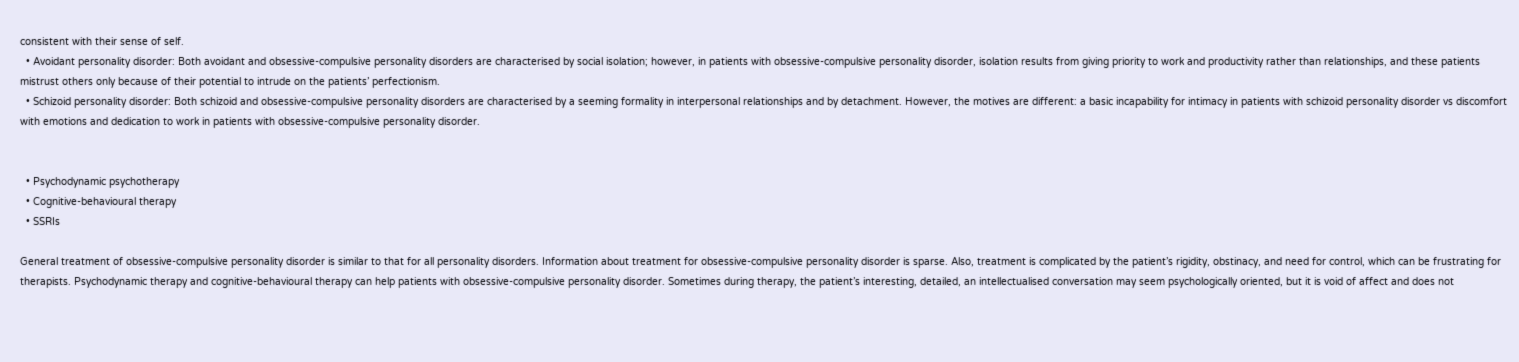consistent with their sense of self.
  • Avoidant personality disorder: Both avoidant and obsessive-compulsive personality disorders are characterised by social isolation; however, in patients with obsessive-compulsive personality disorder, isolation results from giving priority to work and productivity rather than relationships, and these patients mistrust others only because of their potential to intrude on the patients’ perfectionism.
  • Schizoid personality disorder: Both schizoid and obsessive-compulsive personality disorders are characterised by a seeming formality in interpersonal relationships and by detachment. However, the motives are different: a basic incapability for intimacy in patients with schizoid personality disorder vs discomfort with emotions and dedication to work in patients with obsessive-compulsive personality disorder.


  • Psychodynamic psychotherapy
  • Cognitive-behavioural therapy
  • SSRIs

General treatment of obsessive-compulsive personality disorder is similar to that for all personality disorders. Information about treatment for obsessive-compulsive personality disorder is sparse. Also, treatment is complicated by the patient’s rigidity, obstinacy, and need for control, which can be frustrating for therapists. Psychodynamic therapy and cognitive-behavioural therapy can help patients with obsessive-compulsive personality disorder. Sometimes during therapy, the patient’s interesting, detailed, an intellectualised conversation may seem psychologically oriented, but it is void of affect and does not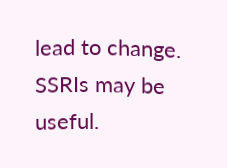lead to change. SSRIs may be useful.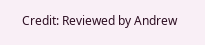Credit: Reviewed by Andrew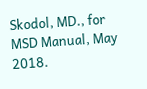Skodol, MD., for  MSD Manual, May 2018.